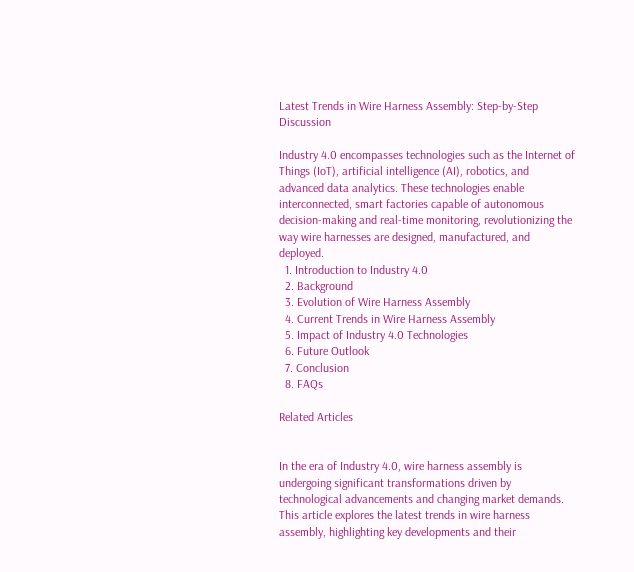Latest Trends in Wire Harness Assembly: Step-by-Step Discussion

Industry 4.0 encompasses technologies such as the Internet of Things (IoT), artificial intelligence (AI), robotics, and advanced data analytics. These technologies enable interconnected, smart factories capable of autonomous decision-making and real-time monitoring, revolutionizing the way wire harnesses are designed, manufactured, and deployed.
  1. Introduction to Industry 4.0
  2. Background
  3. Evolution of Wire Harness Assembly
  4. Current Trends in Wire Harness Assembly
  5. Impact of Industry 4.0 Technologies
  6. Future Outlook
  7. Conclusion
  8. FAQs

Related Articles


In the era of Industry 4.0, wire harness assembly is undergoing significant transformations driven by technological advancements and changing market demands. This article explores the latest trends in wire harness assembly, highlighting key developments and their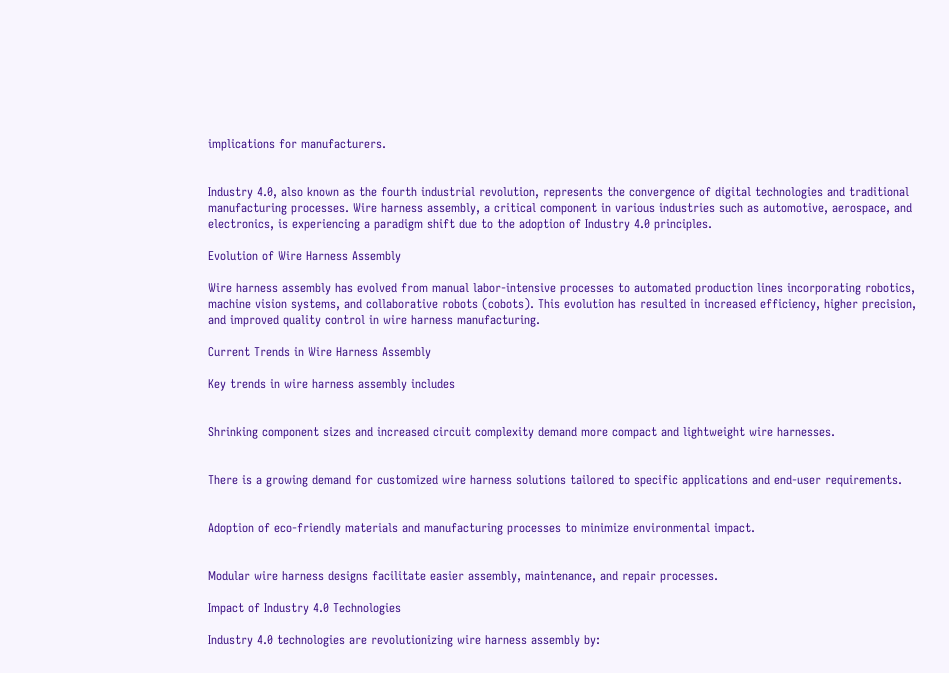implications for manufacturers.


Industry 4.0, also known as the fourth industrial revolution, represents the convergence of digital technologies and traditional manufacturing processes. Wire harness assembly, a critical component in various industries such as automotive, aerospace, and electronics, is experiencing a paradigm shift due to the adoption of Industry 4.0 principles.

Evolution of Wire Harness Assembly

Wire harness assembly has evolved from manual labor-intensive processes to automated production lines incorporating robotics, machine vision systems, and collaborative robots (cobots). This evolution has resulted in increased efficiency, higher precision, and improved quality control in wire harness manufacturing.

Current Trends in Wire Harness Assembly

Key trends in wire harness assembly includes


Shrinking component sizes and increased circuit complexity demand more compact and lightweight wire harnesses.


There is a growing demand for customized wire harness solutions tailored to specific applications and end-user requirements.


Adoption of eco-friendly materials and manufacturing processes to minimize environmental impact.


Modular wire harness designs facilitate easier assembly, maintenance, and repair processes.

Impact of Industry 4.0 Technologies

Industry 4.0 technologies are revolutionizing wire harness assembly by: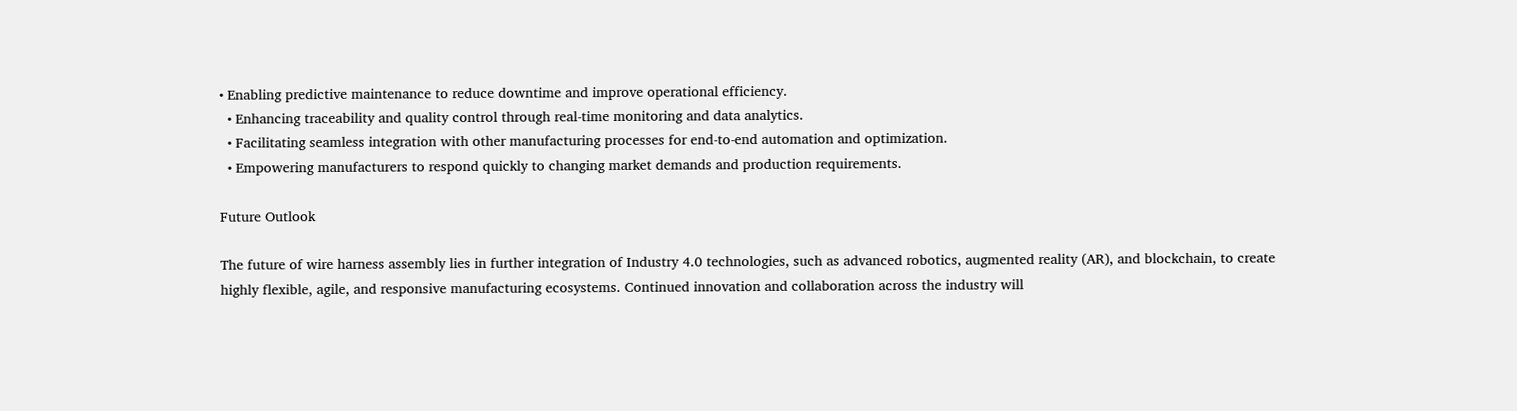• Enabling predictive maintenance to reduce downtime and improve operational efficiency.
  • Enhancing traceability and quality control through real-time monitoring and data analytics.
  • Facilitating seamless integration with other manufacturing processes for end-to-end automation and optimization.
  • Empowering manufacturers to respond quickly to changing market demands and production requirements.

Future Outlook

The future of wire harness assembly lies in further integration of Industry 4.0 technologies, such as advanced robotics, augmented reality (AR), and blockchain, to create highly flexible, agile, and responsive manufacturing ecosystems. Continued innovation and collaboration across the industry will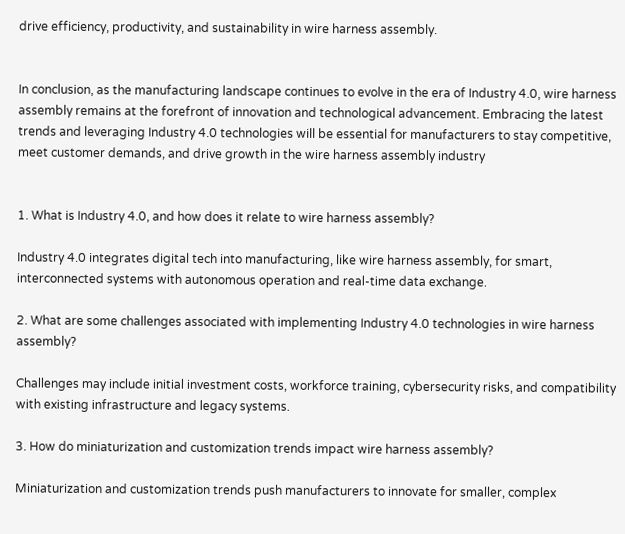drive efficiency, productivity, and sustainability in wire harness assembly.


In conclusion, as the manufacturing landscape continues to evolve in the era of Industry 4.0, wire harness assembly remains at the forefront of innovation and technological advancement. Embracing the latest trends and leveraging Industry 4.0 technologies will be essential for manufacturers to stay competitive, meet customer demands, and drive growth in the wire harness assembly industry


1. What is Industry 4.0, and how does it relate to wire harness assembly?

Industry 4.0 integrates digital tech into manufacturing, like wire harness assembly, for smart, interconnected systems with autonomous operation and real-time data exchange.

2. What are some challenges associated with implementing Industry 4.0 technologies in wire harness assembly?

Challenges may include initial investment costs, workforce training, cybersecurity risks, and compatibility with existing infrastructure and legacy systems.

3. How do miniaturization and customization trends impact wire harness assembly?

Miniaturization and customization trends push manufacturers to innovate for smaller, complex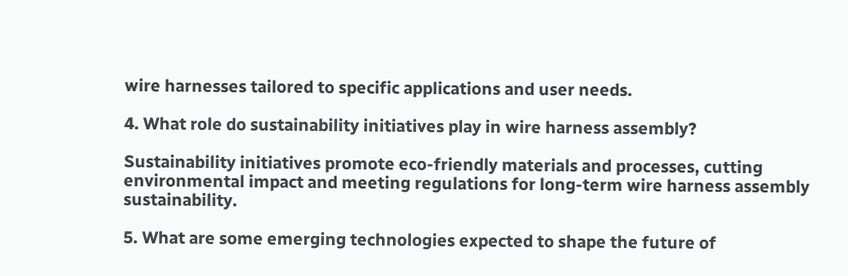wire harnesses tailored to specific applications and user needs.

4. What role do sustainability initiatives play in wire harness assembly?

Sustainability initiatives promote eco-friendly materials and processes, cutting environmental impact and meeting regulations for long-term wire harness assembly sustainability.

5. What are some emerging technologies expected to shape the future of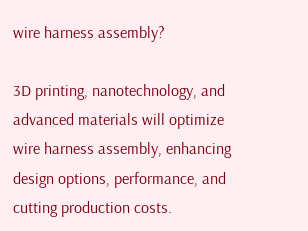wire harness assembly?

3D printing, nanotechnology, and advanced materials will optimize wire harness assembly, enhancing design options, performance, and cutting production costs.